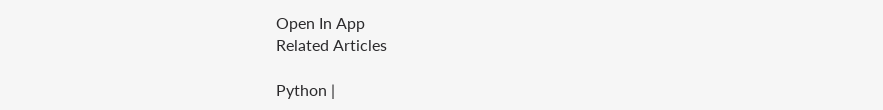Open In App
Related Articles

Python |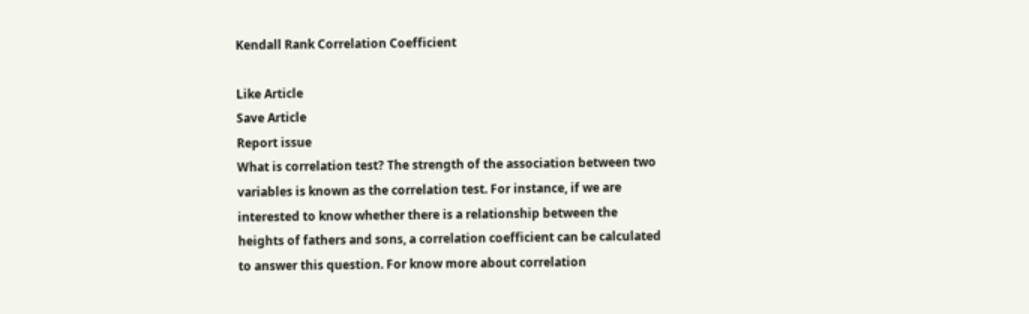Kendall Rank Correlation Coefficient

Like Article
Save Article
Report issue
What is correlation test? The strength of the association between two variables is known as the correlation test. For instance, if we are interested to know whether there is a relationship between the heights of fathers and sons, a correlation coefficient can be calculated to answer this question. For know more about correlation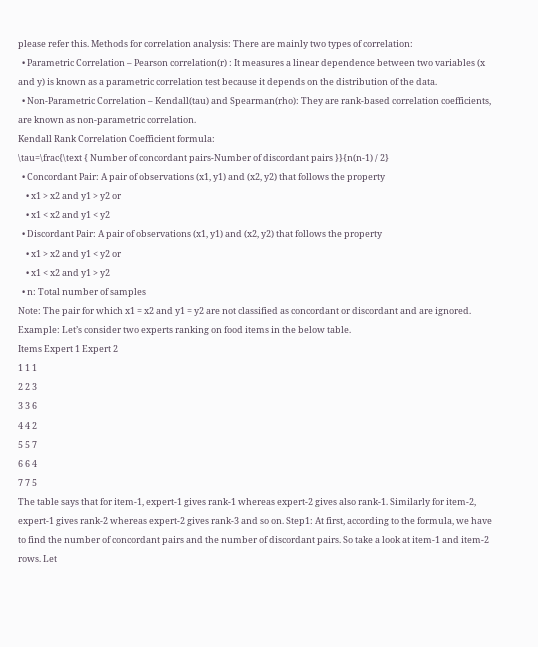please refer this. Methods for correlation analysis: There are mainly two types of correlation:
  • Parametric Correlation – Pearson correlation(r) : It measures a linear dependence between two variables (x and y) is known as a parametric correlation test because it depends on the distribution of the data.
  • Non-Parametric Correlation – Kendall(tau) and Spearman(rho): They are rank-based correlation coefficients, are known as non-parametric correlation.
Kendall Rank Correlation Coefficient formula:
\tau=\frac{\text { Number of concordant pairs-Number of discordant pairs }}{n(n-1) / 2}
  • Concordant Pair: A pair of observations (x1, y1) and (x2, y2) that follows the property
    • x1 > x2 and y1 > y2 or
    • x1 < x2 and y1 < y2
  • Discordant Pair: A pair of observations (x1, y1) and (x2, y2) that follows the property
    • x1 > x2 and y1 < y2 or
    • x1 < x2 and y1 > y2
  • n: Total number of samples
Note: The pair for which x1 = x2 and y1 = y2 are not classified as concordant or discordant and are ignored. Example: Let’s consider two experts ranking on food items in the below table.
Items Expert 1 Expert 2
1 1 1
2 2 3
3 3 6
4 4 2
5 5 7
6 6 4
7 7 5
The table says that for item-1, expert-1 gives rank-1 whereas expert-2 gives also rank-1. Similarly for item-2, expert-1 gives rank-2 whereas expert-2 gives rank-3 and so on. Step1: At first, according to the formula, we have to find the number of concordant pairs and the number of discordant pairs. So take a look at item-1 and item-2 rows. Let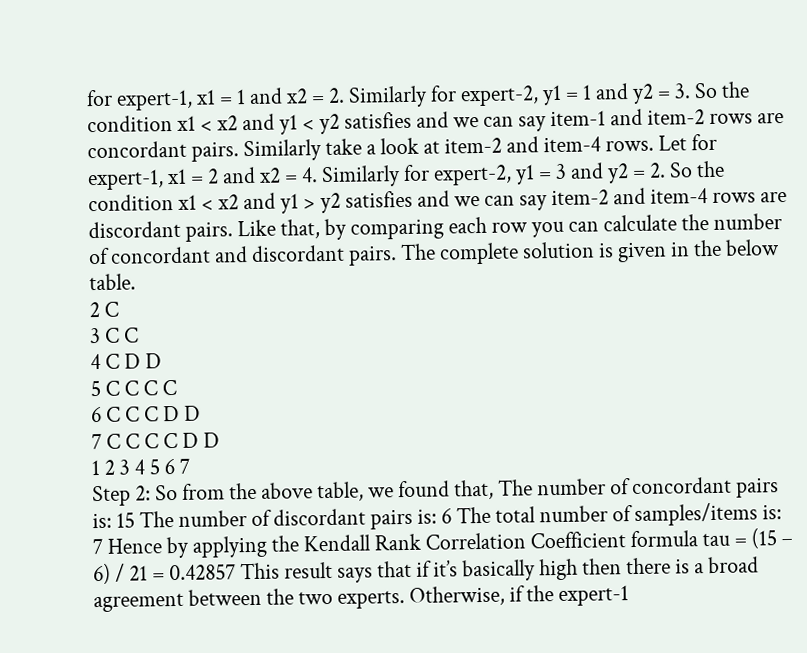for expert-1, x1 = 1 and x2 = 2. Similarly for expert-2, y1 = 1 and y2 = 3. So the condition x1 < x2 and y1 < y2 satisfies and we can say item-1 and item-2 rows are concordant pairs. Similarly take a look at item-2 and item-4 rows. Let for expert-1, x1 = 2 and x2 = 4. Similarly for expert-2, y1 = 3 and y2 = 2. So the condition x1 < x2 and y1 > y2 satisfies and we can say item-2 and item-4 rows are discordant pairs. Like that, by comparing each row you can calculate the number of concordant and discordant pairs. The complete solution is given in the below table.
2 C
3 C C
4 C D D
5 C C C C
6 C C C D D
7 C C C C D D
1 2 3 4 5 6 7
Step 2: So from the above table, we found that, The number of concordant pairs is: 15 The number of discordant pairs is: 6 The total number of samples/items is: 7 Hence by applying the Kendall Rank Correlation Coefficient formula tau = (15 – 6) / 21 = 0.42857 This result says that if it’s basically high then there is a broad agreement between the two experts. Otherwise, if the expert-1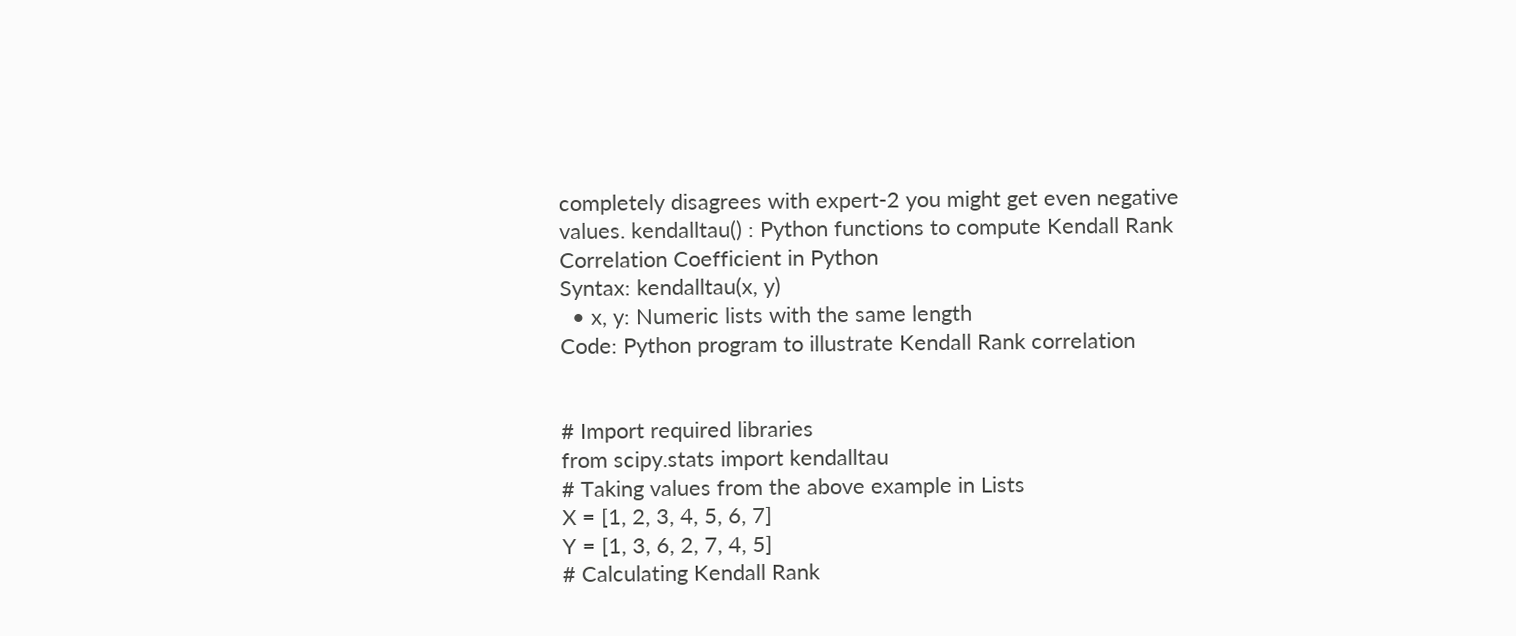completely disagrees with expert-2 you might get even negative values. kendalltau() : Python functions to compute Kendall Rank Correlation Coefficient in Python
Syntax: kendalltau(x, y)
  • x, y: Numeric lists with the same length
Code: Python program to illustrate Kendall Rank correlation


# Import required libraries
from scipy.stats import kendalltau
# Taking values from the above example in Lists
X = [1, 2, 3, 4, 5, 6, 7]
Y = [1, 3, 6, 2, 7, 4, 5]
# Calculating Kendall Rank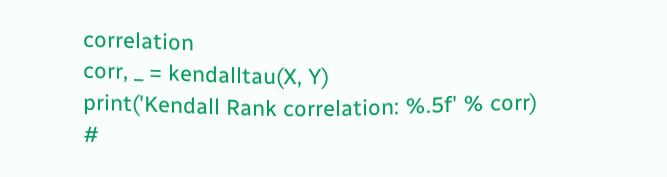correlation
corr, _ = kendalltau(X, Y)
print('Kendall Rank correlation: %.5f' % corr)
#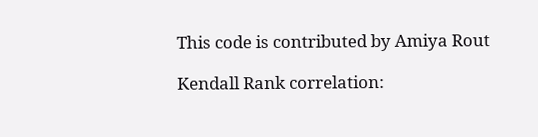This code is contributed by Amiya Rout

Kendall Rank correlation: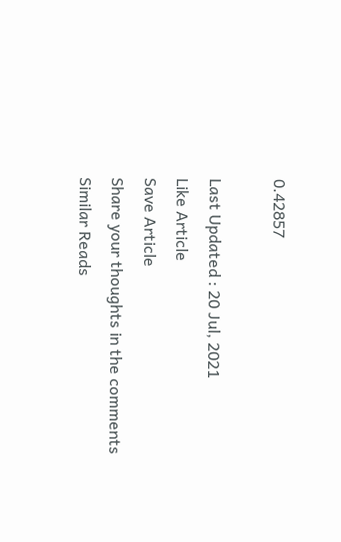0.42857

Last Updated : 20 Jul, 2021
Like Article
Save Article
Share your thoughts in the comments
Similar Reads